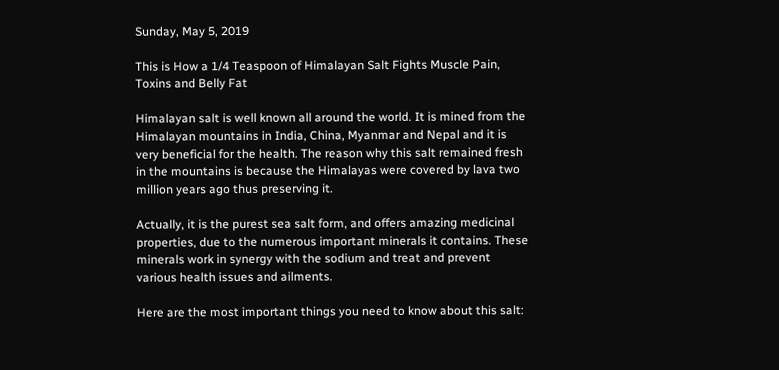Sunday, May 5, 2019

This is How a 1/4 Teaspoon of Himalayan Salt Fights Muscle Pain, Toxins and Belly Fat

Himalayan salt is well known all around the world. It is mined from the Himalayan mountains in India, China, Myanmar and Nepal and it is very beneficial for the health. The reason why this salt remained fresh in the mountains is because the Himalayas were covered by lava two million years ago thus preserving it.

Actually, it is the purest sea salt form, and offers amazing medicinal properties, due to the numerous important minerals it contains. These minerals work in synergy with the sodium and treat and prevent various health issues and ailments.

Here are the most important things you need to know about this salt: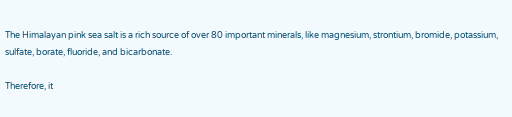The Himalayan pink sea salt is a rich source of over 80 important minerals, like magnesium, strontium, bromide, potassium, sulfate, borate, fluoride, and bicarbonate.

Therefore, it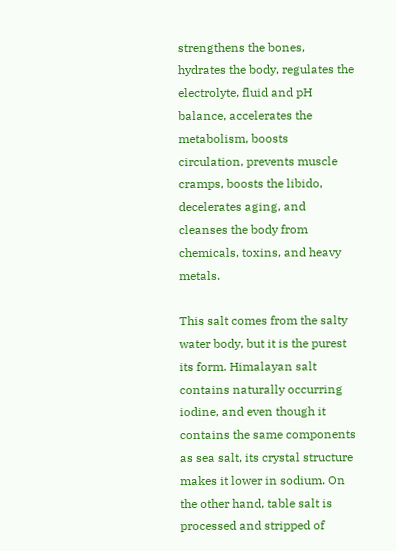strengthens the bones, hydrates the body, regulates the electrolyte, fluid and pH balance, accelerates the metabolism, boosts circulation, prevents muscle cramps, boosts the libido, decelerates aging, and cleanses the body from chemicals, toxins, and heavy metals.

This salt comes from the salty water body, but it is the purest its form. Himalayan salt contains naturally occurring iodine, and even though it contains the same components as sea salt, its crystal structure makes it lower in sodium. On the other hand, table salt is processed and stripped of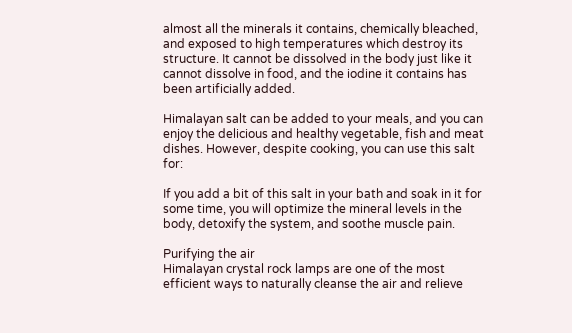almost all the minerals it contains, chemically bleached, and exposed to high temperatures which destroy its structure. It cannot be dissolved in the body just like it cannot dissolve in food, and the iodine it contains has been artificially added.

Himalayan salt can be added to your meals, and you can enjoy the delicious and healthy vegetable, fish and meat dishes. However, despite cooking, you can use this salt for:

If you add a bit of this salt in your bath and soak in it for some time, you will optimize the mineral levels in the body, detoxify the system, and soothe muscle pain.

Purifying the air
Himalayan crystal rock lamps are one of the most efficient ways to naturally cleanse the air and relieve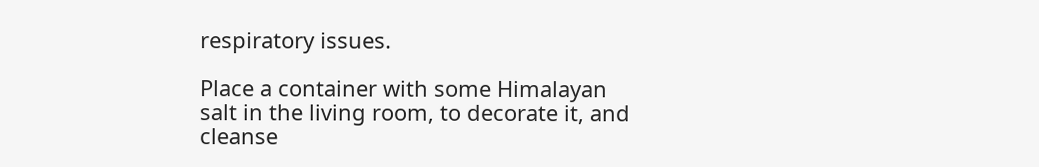respiratory issues.

Place a container with some Himalayan salt in the living room, to decorate it, and cleanse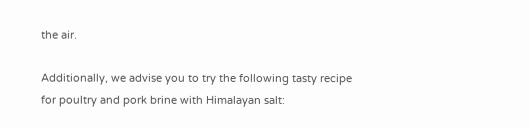the air.

Additionally, we advise you to try the following tasty recipe for poultry and pork brine with Himalayan salt: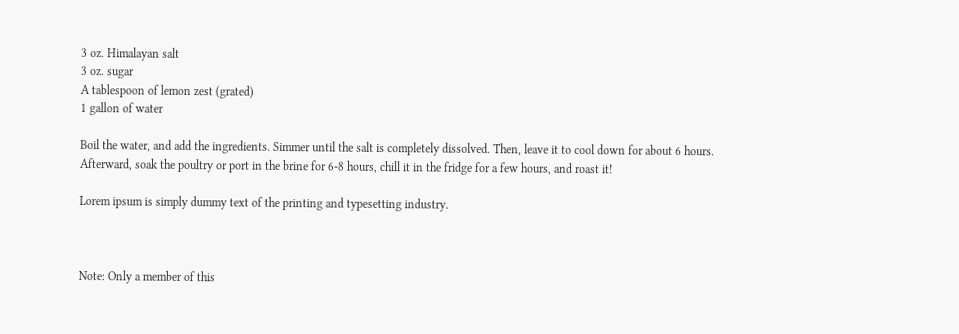3 oz. Himalayan salt
3 oz. sugar
A tablespoon of lemon zest (grated)
1 gallon of water

Boil the water, and add the ingredients. Simmer until the salt is completely dissolved. Then, leave it to cool down for about 6 hours. Afterward, soak the poultry or port in the brine for 6-8 hours, chill it in the fridge for a few hours, and roast it!

Lorem ipsum is simply dummy text of the printing and typesetting industry.



Note: Only a member of this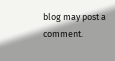blog may post a comment.